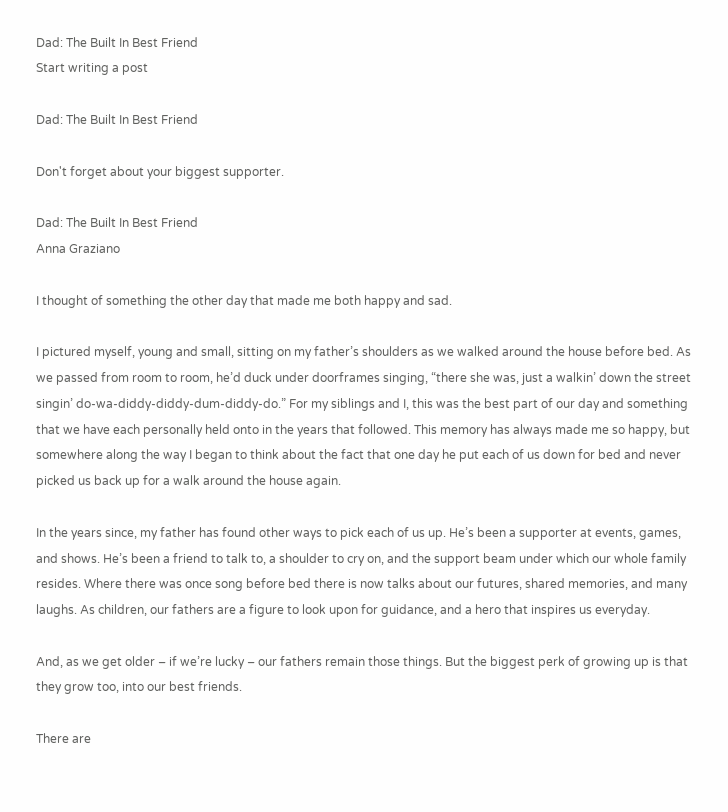Dad: The Built In Best Friend
Start writing a post

Dad: The Built In Best Friend

Don't forget about your biggest supporter.

Dad: The Built In Best Friend
Anna Graziano

I thought of something the other day that made me both happy and sad.

I pictured myself, young and small, sitting on my father’s shoulders as we walked around the house before bed. As we passed from room to room, he’d duck under doorframes singing, “there she was, just a walkin’ down the street singin’ do-wa-diddy-diddy-dum-diddy-do.” For my siblings and I, this was the best part of our day and something that we have each personally held onto in the years that followed. This memory has always made me so happy, but somewhere along the way I began to think about the fact that one day he put each of us down for bed and never picked us back up for a walk around the house again.

In the years since, my father has found other ways to pick each of us up. He’s been a supporter at events, games, and shows. He’s been a friend to talk to, a shoulder to cry on, and the support beam under which our whole family resides. Where there was once song before bed there is now talks about our futures, shared memories, and many laughs. As children, our fathers are a figure to look upon for guidance, and a hero that inspires us everyday.

And, as we get older – if we’re lucky – our fathers remain those things. But the biggest perk of growing up is that they grow too, into our best friends.

There are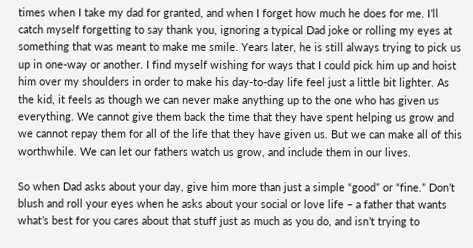times when I take my dad for granted, and when I forget how much he does for me. I’ll catch myself forgetting to say thank you, ignoring a typical Dad joke or rolling my eyes at something that was meant to make me smile. Years later, he is still always trying to pick us up in one-way or another. I find myself wishing for ways that I could pick him up and hoist him over my shoulders in order to make his day-to-day life feel just a little bit lighter. As the kid, it feels as though we can never make anything up to the one who has given us everything. We cannot give them back the time that they have spent helping us grow and we cannot repay them for all of the life that they have given us. But we can make all of this worthwhile. We can let our fathers watch us grow, and include them in our lives.

So when Dad asks about your day, give him more than just a simple “good” or “fine.” Don’t blush and roll your eyes when he asks about your social or love life – a father that wants what’s best for you cares about that stuff just as much as you do, and isn’t trying to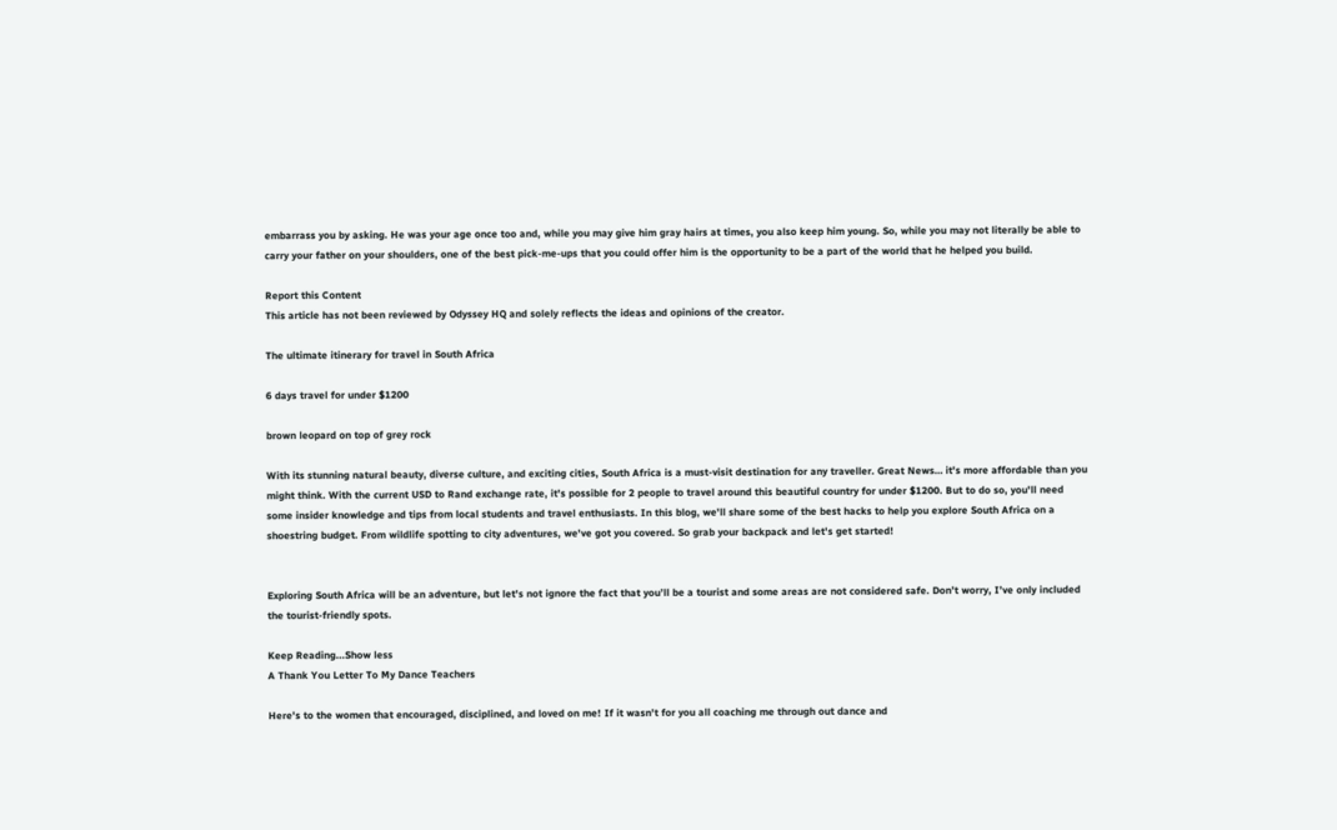embarrass you by asking. He was your age once too and, while you may give him gray hairs at times, you also keep him young. So, while you may not literally be able to carry your father on your shoulders, one of the best pick-me-ups that you could offer him is the opportunity to be a part of the world that he helped you build.

Report this Content
This article has not been reviewed by Odyssey HQ and solely reflects the ideas and opinions of the creator.

The ultimate itinerary for travel in South Africa

6 days travel for under $1200

brown leopard on top of grey rock

With its stunning natural beauty, diverse culture, and exciting cities, South Africa is a must-visit destination for any traveller. Great News… it's more affordable than you might think. With the current USD to Rand exchange rate, it's possible for 2 people to travel around this beautiful country for under $1200. But to do so, you'll need some insider knowledge and tips from local students and travel enthusiasts. In this blog, we'll share some of the best hacks to help you explore South Africa on a shoestring budget. From wildlife spotting to city adventures, we've got you covered. So grab your backpack and let's get started!


Exploring South Africa will be an adventure, but let's not ignore the fact that you’ll be a tourist and some areas are not considered safe. Don’t worry, I’ve only included the tourist-friendly spots.

Keep Reading...Show less
A Thank You Letter To My Dance Teachers

Here's to the women that encouraged, disciplined, and loved on me! If it wasn't for you all coaching me through out dance and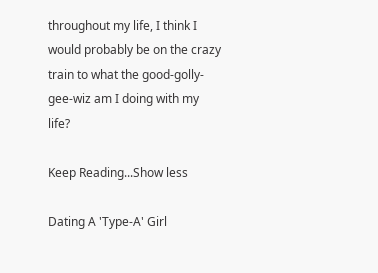throughout my life, I think I would probably be on the crazy train to what the good-golly-gee-wiz am I doing with my life?

Keep Reading...Show less

Dating A 'Type-A' Girl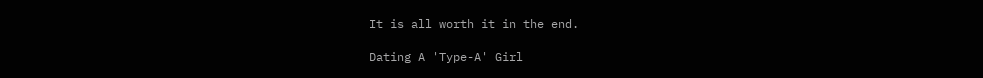It is all worth it in the end.

Dating A 'Type-A' Girl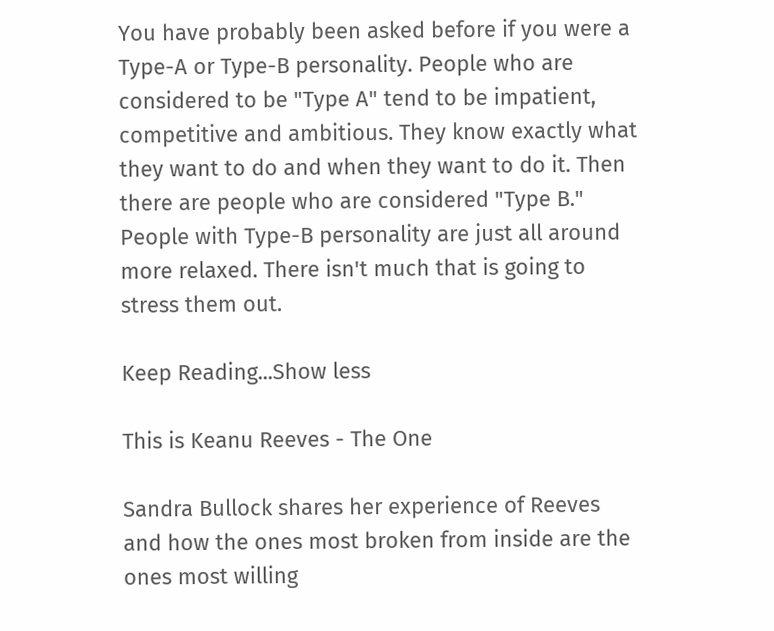You have probably been asked before if you were a Type-A or Type-B personality. People who are considered to be "Type A" tend to be impatient, competitive and ambitious. They know exactly what they want to do and when they want to do it. Then there are people who are considered "Type B." People with Type-B personality are just all around more relaxed. There isn't much that is going to stress them out.

Keep Reading...Show less

This is Keanu Reeves - The One

Sandra Bullock shares her experience of Reeves and how the ones most broken from inside are the ones most willing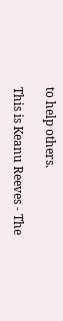to help others.

This is Keanu Reeves - The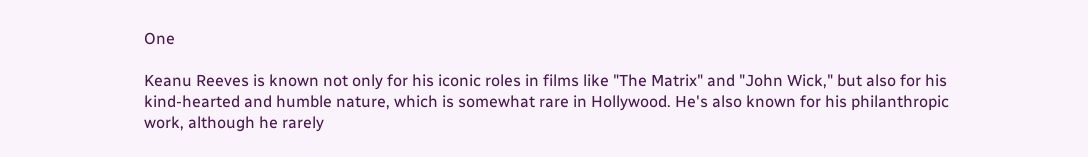One

Keanu Reeves is known not only for his iconic roles in films like "The Matrix" and "John Wick," but also for his kind-hearted and humble nature, which is somewhat rare in Hollywood. He's also known for his philanthropic work, although he rarely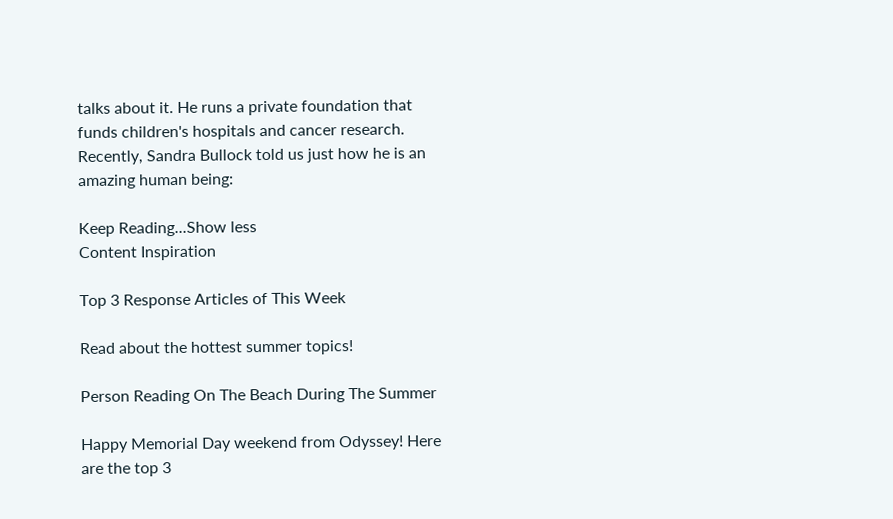talks about it. He runs a private foundation that funds children's hospitals and cancer research. Recently, Sandra Bullock told us just how he is an amazing human being:

Keep Reading...Show less
Content Inspiration

Top 3 Response Articles of This Week

Read about the hottest summer topics!

Person Reading On The Beach During The Summer

Happy Memorial Day weekend from Odyssey! Here are the top 3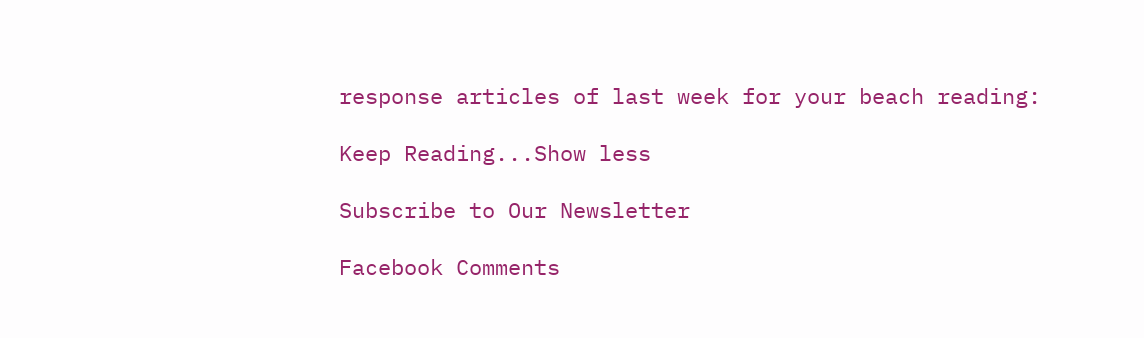response articles of last week for your beach reading:

Keep Reading...Show less

Subscribe to Our Newsletter

Facebook Comments